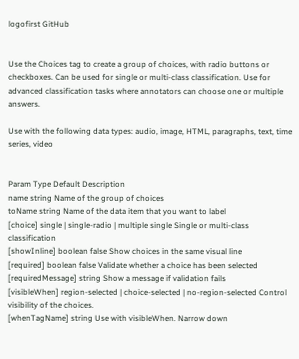logofirst GitHub


Use the Choices tag to create a group of choices, with radio buttons or checkboxes. Can be used for single or multi-class classification. Use for advanced classification tasks where annotators can choose one or multiple answers.

Use with the following data types: audio, image, HTML, paragraphs, text, time series, video


Param Type Default Description
name string Name of the group of choices
toName string Name of the data item that you want to label
[choice] single | single-radio | multiple single Single or multi-class classification
[showInline] boolean false Show choices in the same visual line
[required] boolean false Validate whether a choice has been selected
[requiredMessage] string Show a message if validation fails
[visibleWhen] region-selected | choice-selected | no-region-selected Control visibility of the choices.
[whenTagName] string Use with visibleWhen. Narrow down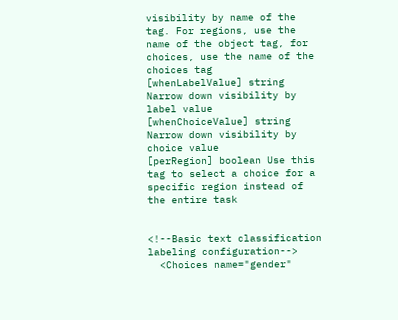visibility by name of the tag. For regions, use the name of the object tag, for choices, use the name of the choices tag
[whenLabelValue] string Narrow down visibility by label value
[whenChoiceValue] string Narrow down visibility by choice value
[perRegion] boolean Use this tag to select a choice for a specific region instead of the entire task


<!--Basic text classification labeling configuration-->
  <Choices name="gender"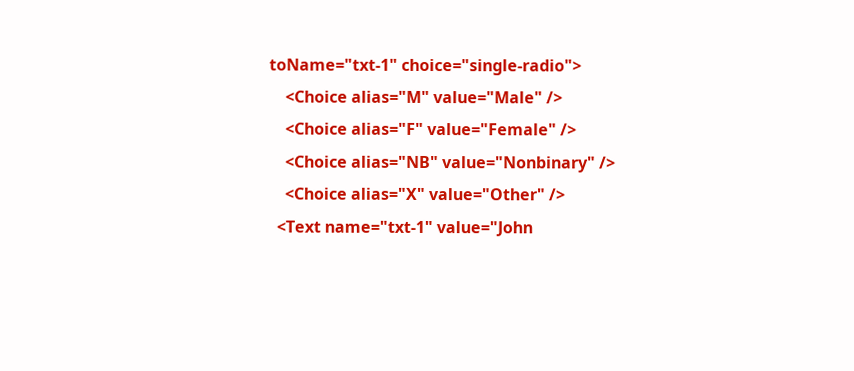toName="txt-1" choice="single-radio">
    <Choice alias="M" value="Male" />
    <Choice alias="F" value="Female" />
    <Choice alias="NB" value="Nonbinary" />
    <Choice alias="X" value="Other" />
  <Text name="txt-1" value="John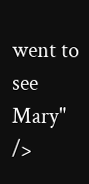went to see Mary" />